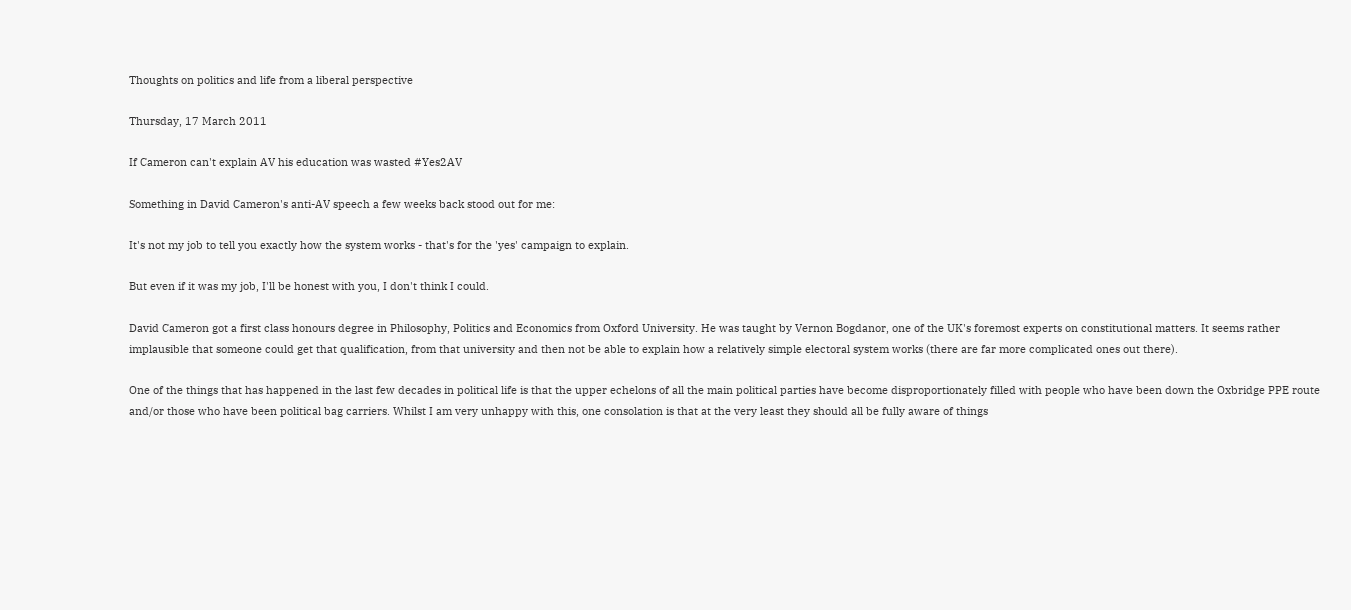Thoughts on politics and life from a liberal perspective

Thursday, 17 March 2011

If Cameron can't explain AV his education was wasted #Yes2AV

Something in David Cameron's anti-AV speech a few weeks back stood out for me:

It's not my job to tell you exactly how the system works - that's for the 'yes' campaign to explain.

But even if it was my job, I'll be honest with you, I don't think I could.

David Cameron got a first class honours degree in Philosophy, Politics and Economics from Oxford University. He was taught by Vernon Bogdanor, one of the UK's foremost experts on constitutional matters. It seems rather implausible that someone could get that qualification, from that university and then not be able to explain how a relatively simple electoral system works (there are far more complicated ones out there).

One of the things that has happened in the last few decades in political life is that the upper echelons of all the main political parties have become disproportionately filled with people who have been down the Oxbridge PPE route and/or those who have been political bag carriers. Whilst I am very unhappy with this, one consolation is that at the very least they should all be fully aware of things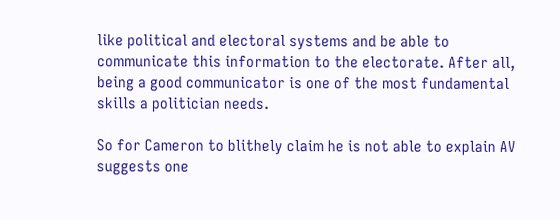like political and electoral systems and be able to communicate this information to the electorate. After all, being a good communicator is one of the most fundamental skills a politician needs.

So for Cameron to blithely claim he is not able to explain AV suggests one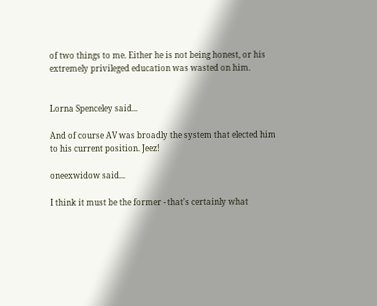of two things to me. Either he is not being honest, or his extremely privileged education was wasted on him.


Lorna Spenceley said...

And of course AV was broadly the system that elected him to his current position. Jeez!

oneexwidow said...

I think it must be the former - that's certainly what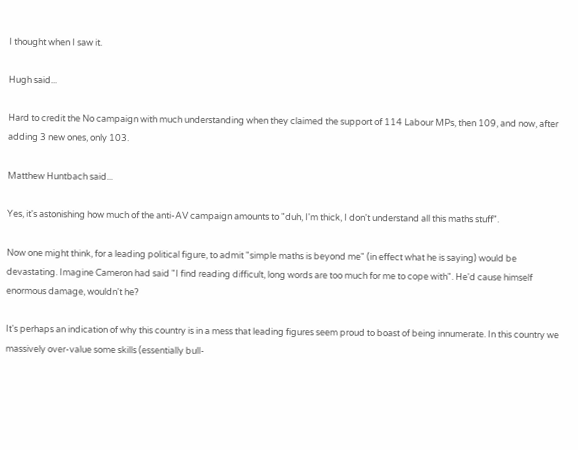I thought when I saw it.

Hugh said...

Hard to credit the No campaign with much understanding when they claimed the support of 114 Labour MPs, then 109, and now, after adding 3 new ones, only 103.

Matthew Huntbach said...

Yes, it's astonishing how much of the anti-AV campaign amounts to "duh, I'm thick, I don't understand all this maths stuff".

Now one might think, for a leading political figure, to admit "simple maths is beyond me" (in effect what he is saying) would be devastating. Imagine Cameron had said "I find reading difficult, long words are too much for me to cope with". He'd cause himself enormous damage, wouldn't he?

It's perhaps an indication of why this country is in a mess that leading figures seem proud to boast of being innumerate. In this country we massively over-value some skills (essentially bull-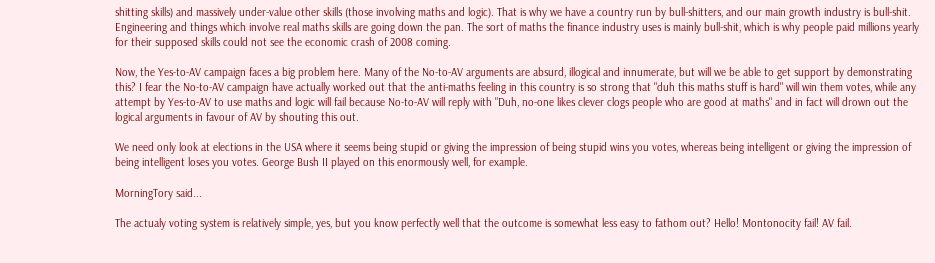shitting skills) and massively under-value other skills (those involving maths and logic). That is why we have a country run by bull-shitters, and our main growth industry is bull-shit. Engineering and things which involve real maths skills are going down the pan. The sort of maths the finance industry uses is mainly bull-shit, which is why people paid millions yearly for their supposed skills could not see the economic crash of 2008 coming.

Now, the Yes-to-AV campaign faces a big problem here. Many of the No-to-AV arguments are absurd, illogical and innumerate, but will we be able to get support by demonstrating this? I fear the No-to-AV campaign have actually worked out that the anti-maths feeling in this country is so strong that "duh this maths stuff is hard" will win them votes, while any attempt by Yes-to-AV to use maths and logic will fail because No-to-AV will reply with "Duh, no-one likes clever clogs people who are good at maths" and in fact will drown out the logical arguments in favour of AV by shouting this out.

We need only look at elections in the USA where it seems being stupid or giving the impression of being stupid wins you votes, whereas being intelligent or giving the impression of being intelligent loses you votes. George Bush II played on this enormously well, for example.

MorningTory said...

The actualy voting system is relatively simple, yes, but you know perfectly well that the outcome is somewhat less easy to fathom out? Hello! Montonocity fail! AV fail.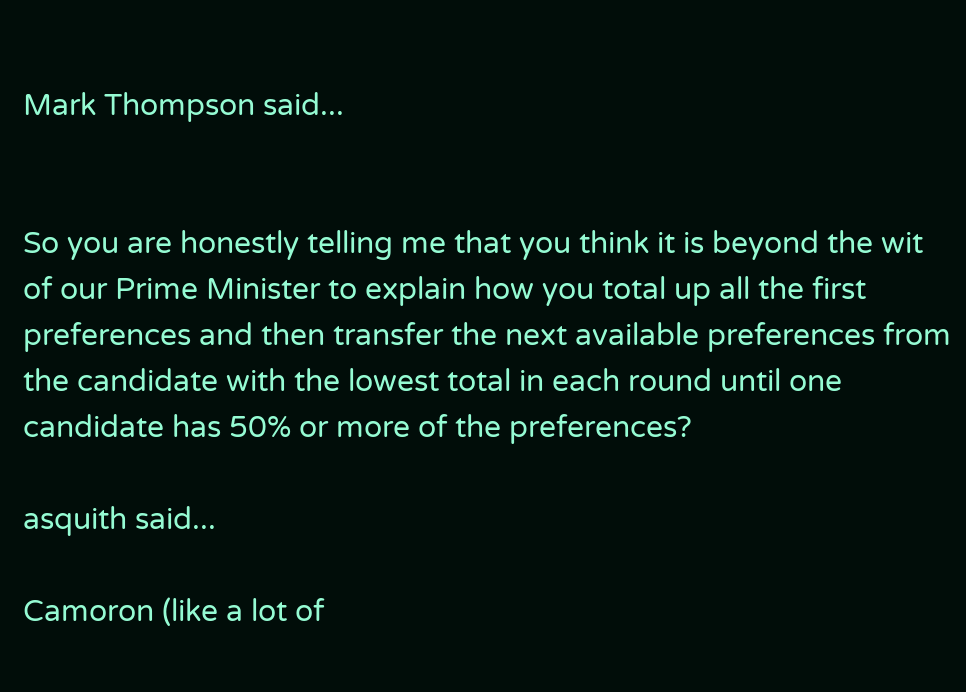Mark Thompson said...


So you are honestly telling me that you think it is beyond the wit of our Prime Minister to explain how you total up all the first preferences and then transfer the next available preferences from the candidate with the lowest total in each round until one candidate has 50% or more of the preferences?

asquith said...

Camoron (like a lot of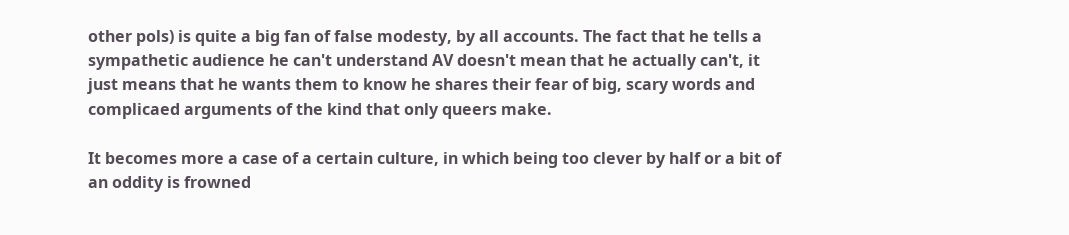other pols) is quite a big fan of false modesty, by all accounts. The fact that he tells a sympathetic audience he can't understand AV doesn't mean that he actually can't, it just means that he wants them to know he shares their fear of big, scary words and complicaed arguments of the kind that only queers make.

It becomes more a case of a certain culture, in which being too clever by half or a bit of an oddity is frowned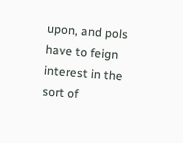upon, and pols have to feign interest in the sort of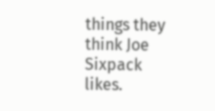things they think Joe Sixpack likes.